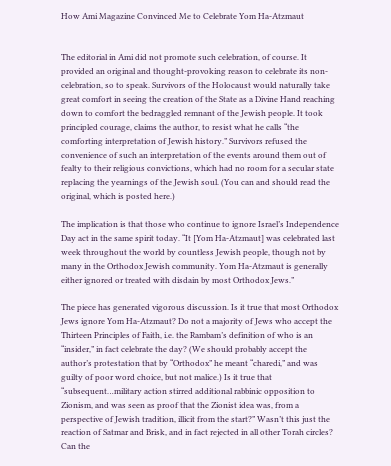How Ami Magazine Convinced Me to Celebrate Yom Ha-Atzmaut


The editorial in Ami did not promote such celebration, of course. It provided an original and thought-provoking reason to celebrate its non-celebration, so to speak. Survivors of the Holocaust would naturally take great comfort in seeing the creation of the State as a Divine Hand reaching down to comfort the bedraggled remnant of the Jewish people. It took principled courage, claims the author, to resist what he calls “the comforting interpretation of Jewish history.” Survivors refused the convenience of such an interpretation of the events around them out of fealty to their religious convictions, which had no room for a secular state replacing the yearnings of the Jewish soul. (You can and should read the original, which is posted here.)

The implication is that those who continue to ignore Israel’s Independence Day act in the same spirit today. “It [Yom Ha-Atzmaut] was celebrated last week throughout the world by countless Jewish people, though not by many in the Orthodox Jewish community. Yom Ha-Atzmaut is generally either ignored or treated with disdain by most Orthodox Jews.”

The piece has generated vigorous discussion. Is it true that most Orthodox Jews ignore Yom Ha-Atzmaut? Do not a majority of Jews who accept the Thirteen Principles of Faith, i.e. the Rambam’s definition of who is an “insider,” in fact celebrate the day? (We should probably accept the author’s protestation that by “Orthodox” he meant “charedi,” and was guilty of poor word choice, but not malice.) Is it true that “subsequent…military action stirred additional rabbinic opposition to Zionism, and was seen as proof that the Zionist idea was, from a perspective of Jewish tradition, illicit from the start?” Wasn’t this just the reaction of Satmar and Brisk, and in fact rejected in all other Torah circles? Can the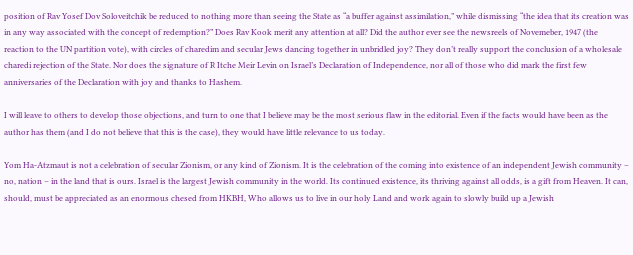position of Rav Yosef Dov Soloveitchik be reduced to nothing more than seeing the State as “a buffer against assimilation,” while dismissing “the idea that its creation was in any way associated with the concept of redemption?” Does Rav Kook merit any attention at all? Did the author ever see the newsreels of Novemeber, 1947 (the reaction to the UN partition vote), with circles of charedim and secular Jews dancing together in unbridled joy? They don’t really support the conclusion of a wholesale charedi rejection of the State. Nor does the signature of R Itche Meir Levin on Israel’s Declaration of Independence, nor all of those who did mark the first few anniversaries of the Declaration with joy and thanks to Hashem.

I will leave to others to develop those objections, and turn to one that I believe may be the most serious flaw in the editorial. Even if the facts would have been as the author has them (and I do not believe that this is the case), they would have little relevance to us today.

Yom Ha-Atzmaut is not a celebration of secular Zionism, or any kind of Zionism. It is the celebration of the coming into existence of an independent Jewish community – no, nation – in the land that is ours. Israel is the largest Jewish community in the world. Its continued existence, its thriving against all odds, is a gift from Heaven. It can, should, must be appreciated as an enormous chesed from HKBH, Who allows us to live in our holy Land and work again to slowly build up a Jewish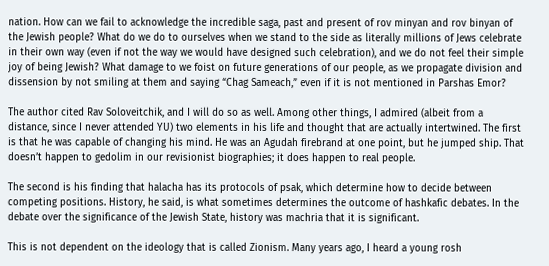nation. How can we fail to acknowledge the incredible saga, past and present of rov minyan and rov binyan of the Jewish people? What do we do to ourselves when we stand to the side as literally millions of Jews celebrate in their own way (even if not the way we would have designed such celebration), and we do not feel their simple joy of being Jewish? What damage to we foist on future generations of our people, as we propagate division and dissension by not smiling at them and saying “Chag Sameach,” even if it is not mentioned in Parshas Emor?

The author cited Rav Soloveitchik, and I will do so as well. Among other things, I admired (albeit from a distance, since I never attended YU) two elements in his life and thought that are actually intertwined. The first is that he was capable of changing his mind. He was an Agudah firebrand at one point, but he jumped ship. That doesn’t happen to gedolim in our revisionist biographies; it does happen to real people.

The second is his finding that halacha has its protocols of psak, which determine how to decide between competing positions. History, he said, is what sometimes determines the outcome of hashkafic debates. In the debate over the significance of the Jewish State, history was machria that it is significant.

This is not dependent on the ideology that is called Zionism. Many years ago, I heard a young rosh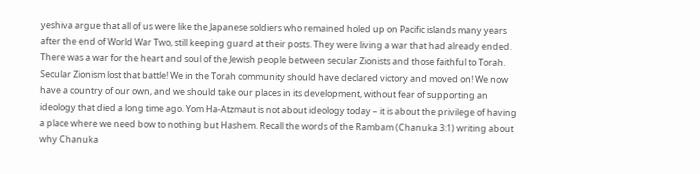yeshiva argue that all of us were like the Japanese soldiers who remained holed up on Pacific islands many years after the end of World War Two, still keeping guard at their posts. They were living a war that had already ended. There was a war for the heart and soul of the Jewish people between secular Zionists and those faithful to Torah. Secular Zionism lost that battle! We in the Torah community should have declared victory and moved on! We now have a country of our own, and we should take our places in its development, without fear of supporting an ideology that died a long time ago. Yom Ha-Atzmaut is not about ideology today – it is about the privilege of having a place where we need bow to nothing but Hashem. Recall the words of the Rambam (Chanuka 3:1) writing about why Chanuka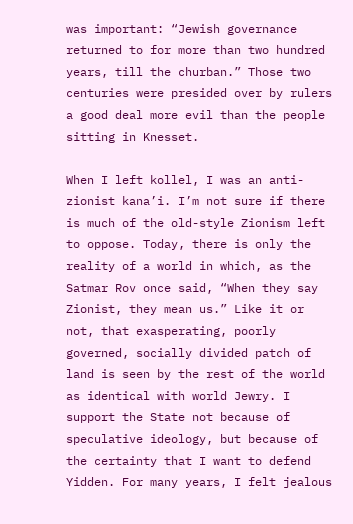was important: “Jewish governance returned to for more than two hundred years, till the churban.” Those two centuries were presided over by rulers a good deal more evil than the people sitting in Knesset.

When I left kollel, I was an anti-zionist kana’i. I’m not sure if there is much of the old-style Zionism left to oppose. Today, there is only the reality of a world in which, as the Satmar Rov once said, “When they say Zionist, they mean us.” Like it or not, that exasperating, poorly governed, socially divided patch of land is seen by the rest of the world as identical with world Jewry. I support the State not because of speculative ideology, but because of the certainty that I want to defend Yidden. For many years, I felt jealous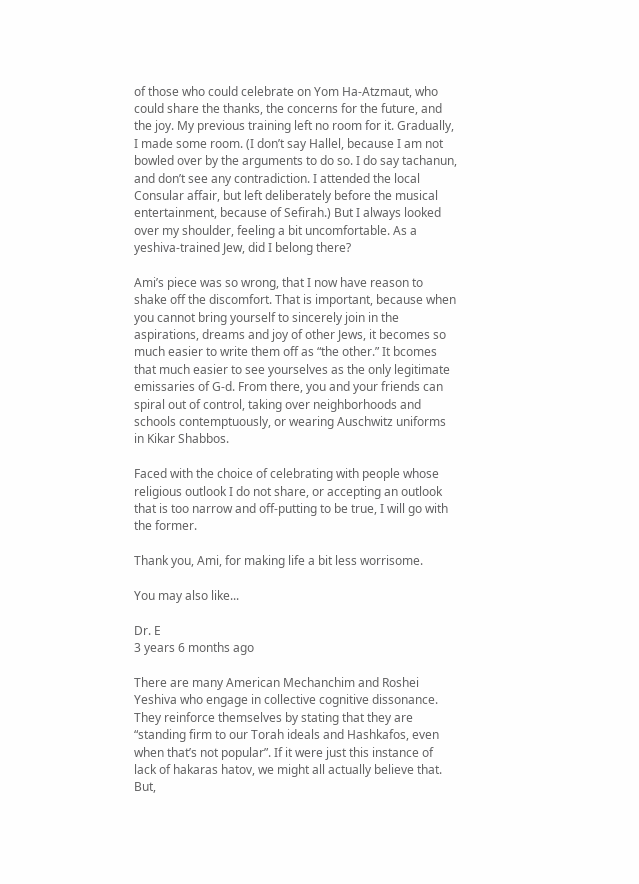of those who could celebrate on Yom Ha-Atzmaut, who could share the thanks, the concerns for the future, and the joy. My previous training left no room for it. Gradually, I made some room. (I don’t say Hallel, because I am not bowled over by the arguments to do so. I do say tachanun, and don’t see any contradiction. I attended the local Consular affair, but left deliberately before the musical entertainment, because of Sefirah.) But I always looked over my shoulder, feeling a bit uncomfortable. As a yeshiva-trained Jew, did I belong there?

Ami’s piece was so wrong, that I now have reason to shake off the discomfort. That is important, because when you cannot bring yourself to sincerely join in the aspirations, dreams and joy of other Jews, it becomes so much easier to write them off as “the other.” It bcomes that much easier to see yourselves as the only legitimate emissaries of G-d. From there, you and your friends can spiral out of control, taking over neighborhoods and schools contemptuously, or wearing Auschwitz uniforms in Kikar Shabbos.

Faced with the choice of celebrating with people whose religious outlook I do not share, or accepting an outlook that is too narrow and off-putting to be true, I will go with the former.

Thank you, Ami, for making life a bit less worrisome.

You may also like...

Dr. E
3 years 6 months ago

There are many American Mechanchim and Roshei Yeshiva who engage in collective cognitive dissonance. They reinforce themselves by stating that they are “standing firm to our Torah ideals and Hashkafos, even when that’s not popular”. If it were just this instance of lack of hakaras hatov, we might all actually believe that. But,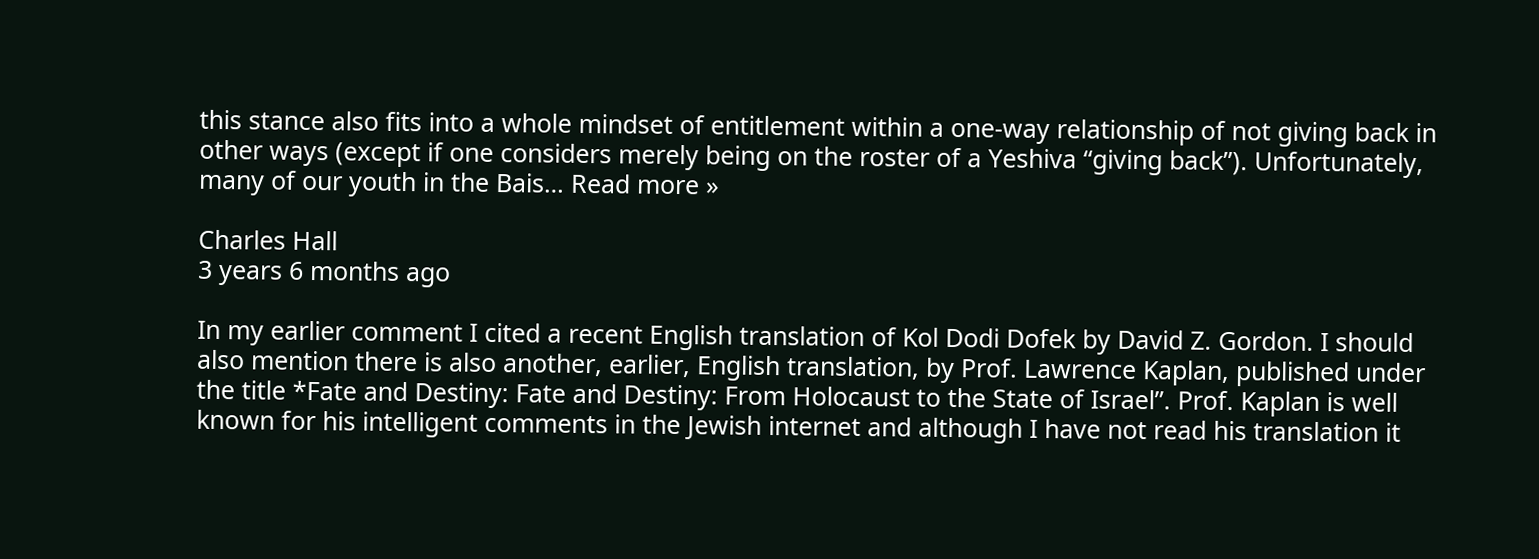this stance also fits into a whole mindset of entitlement within a one-way relationship of not giving back in other ways (except if one considers merely being on the roster of a Yeshiva “giving back”). Unfortunately, many of our youth in the Bais… Read more »

Charles Hall
3 years 6 months ago

In my earlier comment I cited a recent English translation of Kol Dodi Dofek by David Z. Gordon. I should also mention there is also another, earlier, English translation, by Prof. Lawrence Kaplan, published under the title *Fate and Destiny: Fate and Destiny: From Holocaust to the State of Israel”. Prof. Kaplan is well known for his intelligent comments in the Jewish internet and although I have not read his translation it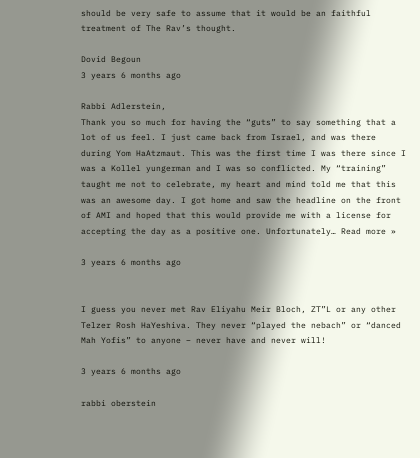should be very safe to assume that it would be an faithful treatment of The Rav’s thought.

Dovid Begoun
3 years 6 months ago

Rabbi Adlerstein,
Thank you so much for having the “guts” to say something that a lot of us feel. I just came back from Israel, and was there during Yom HaAtzmaut. This was the first time I was there since I was a Kollel yungerman and I was so conflicted. My “training” taught me not to celebrate, my heart and mind told me that this was an awesome day. I got home and saw the headline on the front of AMI and hoped that this would provide me with a license for accepting the day as a positive one. Unfortunately… Read more »

3 years 6 months ago


I guess you never met Rav Eliyahu Meir Bloch, ZT”L or any other Telzer Rosh HaYeshiva. They never “played the nebach” or “danced Mah Yofis” to anyone – never have and never will!

3 years 6 months ago

rabbi oberstein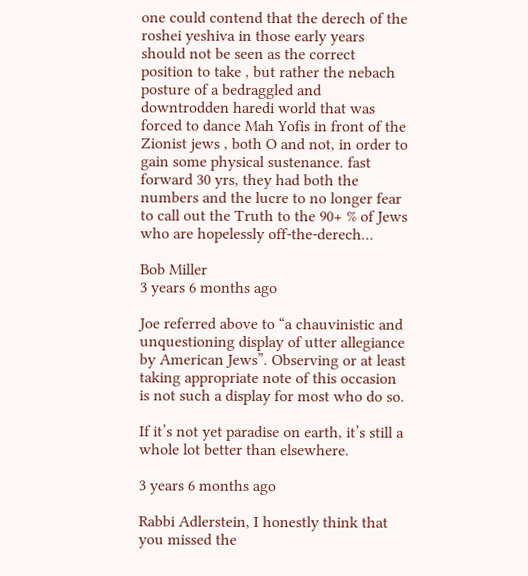one could contend that the derech of the roshei yeshiva in those early years should not be seen as the correct position to take , but rather the nebach posture of a bedraggled and downtrodden haredi world that was forced to dance Mah Yofis in front of the Zionist jews , both O and not, in order to gain some physical sustenance. fast forward 30 yrs, they had both the numbers and the lucre to no longer fear to call out the Truth to the 90+ % of Jews who are hopelessly off-the-derech…

Bob Miller
3 years 6 months ago

Joe referred above to “a chauvinistic and unquestioning display of utter allegiance by American Jews”. Observing or at least taking appropriate note of this occasion is not such a display for most who do so.

If it’s not yet paradise on earth, it’s still a whole lot better than elsewhere.

3 years 6 months ago

Rabbi Adlerstein, I honestly think that you missed the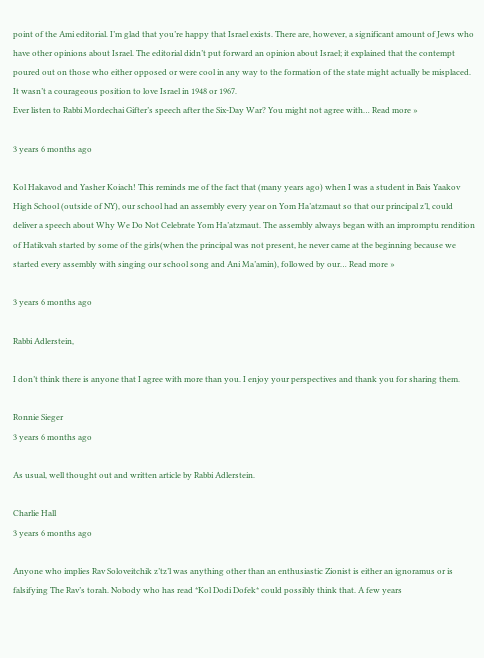point of the Ami editorial. I’m glad that you’re happy that Israel exists. There are, however, a significant amount of Jews who have other opinions about Israel. The editorial didn’t put forward an opinion about Israel; it explained that the contempt poured out on those who either opposed or were cool in any way to the formation of the state might actually be misplaced. It wasn’t a courageous position to love Israel in 1948 or 1967.
Ever listen to Rabbi Mordechai Gifter’s speech after the Six-Day War? You might not agree with… Read more »

3 years 6 months ago

Kol Hakavod and Yasher Koiach! This reminds me of the fact that (many years ago) when I was a student in Bais Yaakov High School (outside of NY), our school had an assembly every year on Yom Ha’atzmaut so that our principal z’l, could deliver a speech about Why We Do Not Celebrate Yom Ha’atzmaut. The assembly always began with an impromptu rendition of Hatikvah started by some of the girls(when the principal was not present, he never came at the beginning because we started every assembly with singing our school song and Ani Ma’amin), followed by our… Read more »

3 years 6 months ago

Rabbi Adlerstein,

I don’t think there is anyone that I agree with more than you. I enjoy your perspectives and thank you for sharing them.

Ronnie Sieger
3 years 6 months ago

As usual, well thought out and written article by Rabbi Adlerstein.

Charlie Hall
3 years 6 months ago

Anyone who implies Rav Soloveitchik z’tz’l was anything other than an enthusiastic Zionist is either an ignoramus or is falsifying The Rav’s torah. Nobody who has read *Kol Dodi Dofek* could possibly think that. A few years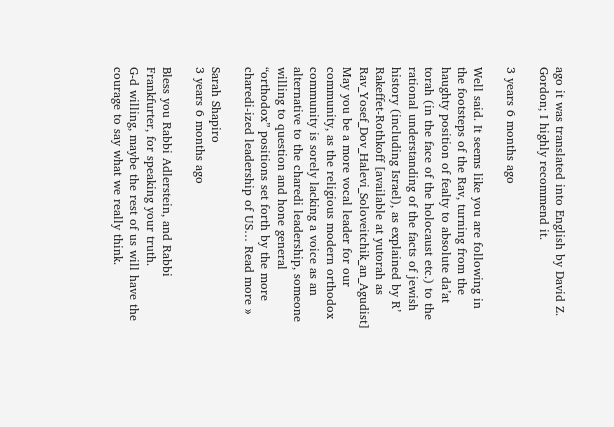ago it was translated into English by David Z. Gordon; I highly recommend it.

3 years 6 months ago

Well said. It seems like you are following in the footsteps of the Rav, turning from the haughty position of fealty to absolute da’at torah (in the face of the holocaust etc.) to the rational understanding of the facts of jewish history (including Israel), as explained by R’ Rakeffet-Rothkoff [available at yutorah as Rav_Yosef_Dov_Halevi_Soloveitchik_an_Agudist] May you be a more vocal leader for our community, as the religious modern orthodox community is sorely lacking a voice as an alternative to the charedi leadership, someone willing to question and hone general “orthodox” positions set forth by the more charedi-ized leadership of US… Read more »

Sarah Shapiro
3 years 6 months ago

Bless you Rabbi Adlerstein, and Rabbi Frankfurter, for speaking your truth.
G-d willing, maybe the rest of us will have the courage to say what we really think.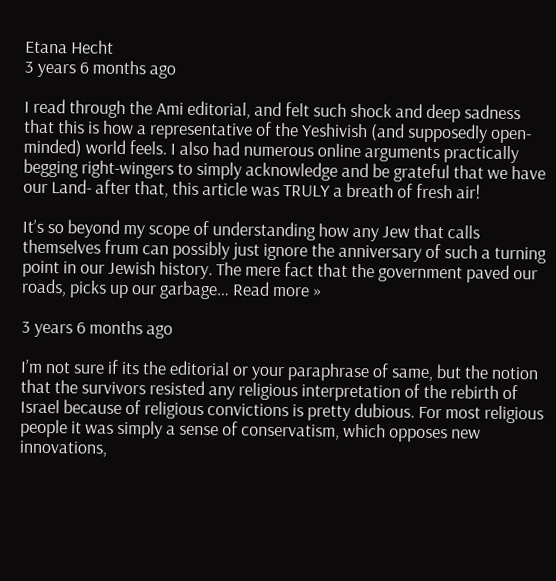Etana Hecht
3 years 6 months ago

I read through the Ami editorial, and felt such shock and deep sadness that this is how a representative of the Yeshivish (and supposedly open-minded) world feels. I also had numerous online arguments practically begging right-wingers to simply acknowledge and be grateful that we have our Land- after that, this article was TRULY a breath of fresh air!

It’s so beyond my scope of understanding how any Jew that calls themselves frum can possibly just ignore the anniversary of such a turning point in our Jewish history. The mere fact that the government paved our roads, picks up our garbage… Read more »

3 years 6 months ago

I’m not sure if its the editorial or your paraphrase of same, but the notion that the survivors resisted any religious interpretation of the rebirth of Israel because of religious convictions is pretty dubious. For most religious people it was simply a sense of conservatism, which opposes new innovations,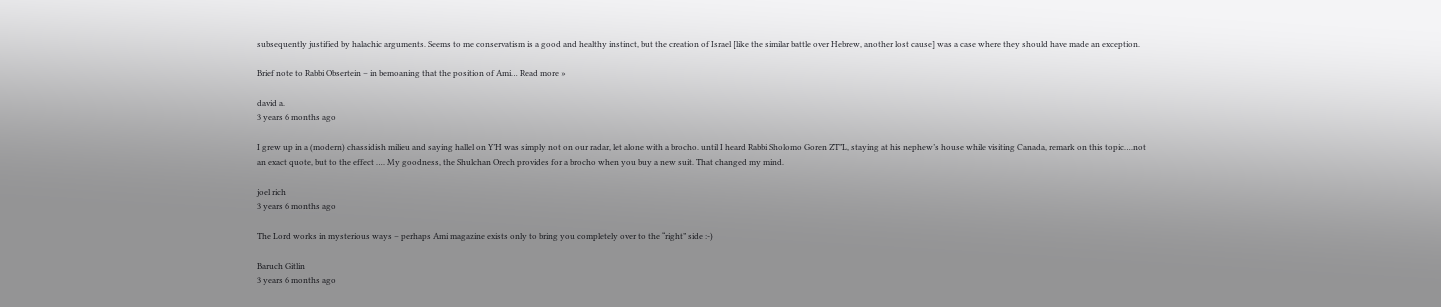subsequently justified by halachic arguments. Seems to me conservatism is a good and healthy instinct, but the creation of Israel [like the similar battle over Hebrew, another lost cause] was a case where they should have made an exception.

Brief note to Rabbi Obsertein – in bemoaning that the position of Ami… Read more »

david a.
3 years 6 months ago

I grew up in a (modern) chassidish milieu and saying hallel on Y’H was simply not on our radar, let alone with a brocho. until I heard Rabbi Sholomo Goren ZT”L, staying at his nephew’s house while visiting Canada, remark on this topic….not an exact quote, but to the effect …. My goodness, the Shulchan Orech provides for a brocho when you buy a new suit. That changed my mind.

joel rich
3 years 6 months ago

The Lord works in mysterious ways – perhaps Ami magazine exists only to bring you completely over to the “right” side :-)

Baruch Gitlin
3 years 6 months ago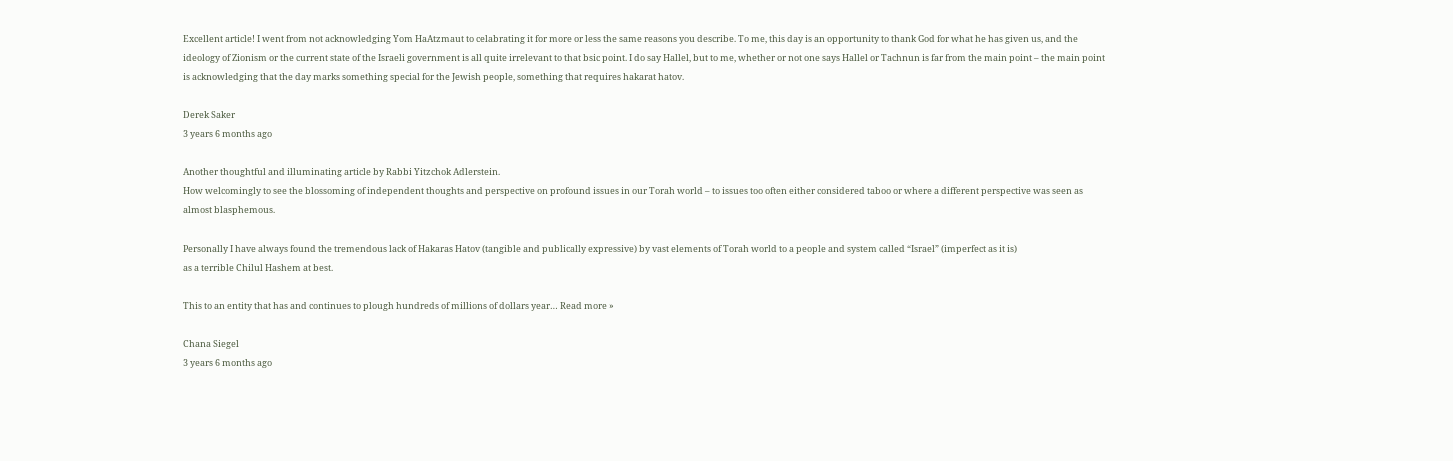Excellent article! I went from not acknowledging Yom HaAtzmaut to celabrating it for more or less the same reasons you describe. To me, this day is an opportunity to thank God for what he has given us, and the ideology of Zionism or the current state of the Israeli government is all quite irrelevant to that bsic point. I do say Hallel, but to me, whether or not one says Hallel or Tachnun is far from the main point – the main point is acknowledging that the day marks something special for the Jewish people, something that requires hakarat hatov.

Derek Saker
3 years 6 months ago

Another thoughtful and illuminating article by Rabbi Yitzchok Adlerstein.
How welcomingly to see the blossoming of independent thoughts and perspective on profound issues in our Torah world – to issues too often either considered taboo or where a different perspective was seen as almost blasphemous.

Personally I have always found the tremendous lack of Hakaras Hatov (tangible and publically expressive) by vast elements of Torah world to a people and system called “Israel” (imperfect as it is)
as a terrible Chilul Hashem at best.

This to an entity that has and continues to plough hundreds of millions of dollars year… Read more »

Chana Siegel
3 years 6 months ago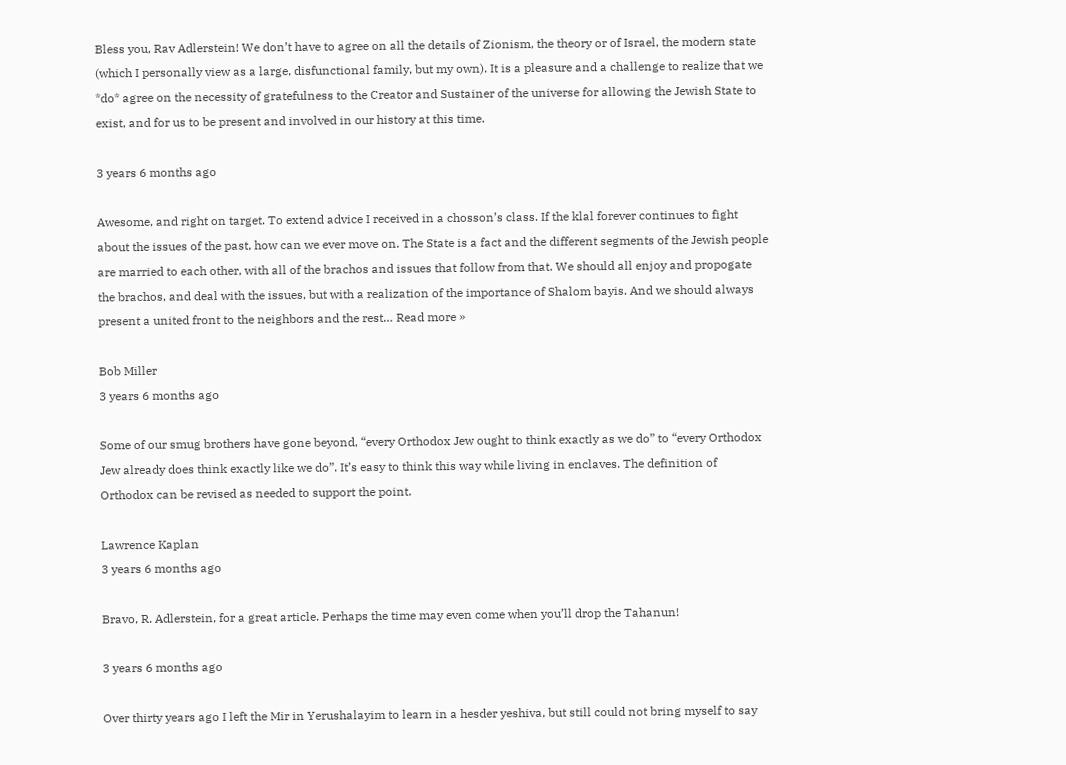Bless you, Rav Adlerstein! We don’t have to agree on all the details of Zionism, the theory or of Israel, the modern state (which I personally view as a large, disfunctional family, but my own). It is a pleasure and a challenge to realize that we *do* agree on the necessity of gratefulness to the Creator and Sustainer of the universe for allowing the Jewish State to exist, and for us to be present and involved in our history at this time.

3 years 6 months ago

Awesome, and right on target. To extend advice I received in a chosson’s class. If the klal forever continues to fight about the issues of the past, how can we ever move on. The State is a fact and the different segments of the Jewish people are married to each other, with all of the brachos and issues that follow from that. We should all enjoy and propogate the brachos, and deal with the issues, but with a realization of the importance of Shalom bayis. And we should always present a united front to the neighbors and the rest… Read more »

Bob Miller
3 years 6 months ago

Some of our smug brothers have gone beyond, “every Orthodox Jew ought to think exactly as we do” to “every Orthodox Jew already does think exactly like we do”. It’s easy to think this way while living in enclaves. The definition of Orthodox can be revised as needed to support the point.

Lawrence Kaplan
3 years 6 months ago

Bravo, R. Adlerstein, for a great article. Perhaps the time may even come when you’ll drop the Tahanun!

3 years 6 months ago

Over thirty years ago I left the Mir in Yerushalayim to learn in a hesder yeshiva, but still could not bring myself to say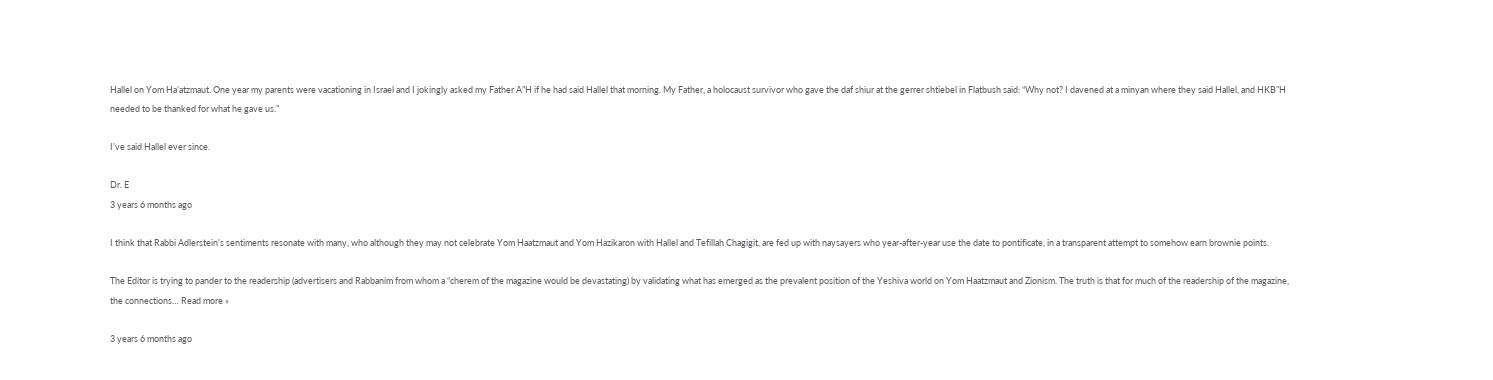Hallel on Yom Ha’atzmaut. One year my parents were vacationing in Israel and I jokingly asked my Father A”H if he had said Hallel that morning. My Father, a holocaust survivor who gave the daf shiur at the gerrer shtiebel in Flatbush said: “Why not? I davened at a minyan where they said Hallel, and HKB”H needed to be thanked for what he gave us.”

I’ve said Hallel ever since.

Dr. E
3 years 6 months ago

I think that Rabbi Adlerstein’s sentiments resonate with many, who although they may not celebrate Yom Haatzmaut and Yom Hazikaron with Hallel and Tefillah Chagigit, are fed up with naysayers who year-after-year use the date to pontificate, in a transparent attempt to somehow earn brownie points.

The Editor is trying to pander to the readership (advertisers and Rabbanim from whom a “cherem of the magazine would be devastating) by validating what has emerged as the prevalent position of the Yeshiva world on Yom Haatzmaut and Zionism. The truth is that for much of the readership of the magazine, the connections… Read more »

3 years 6 months ago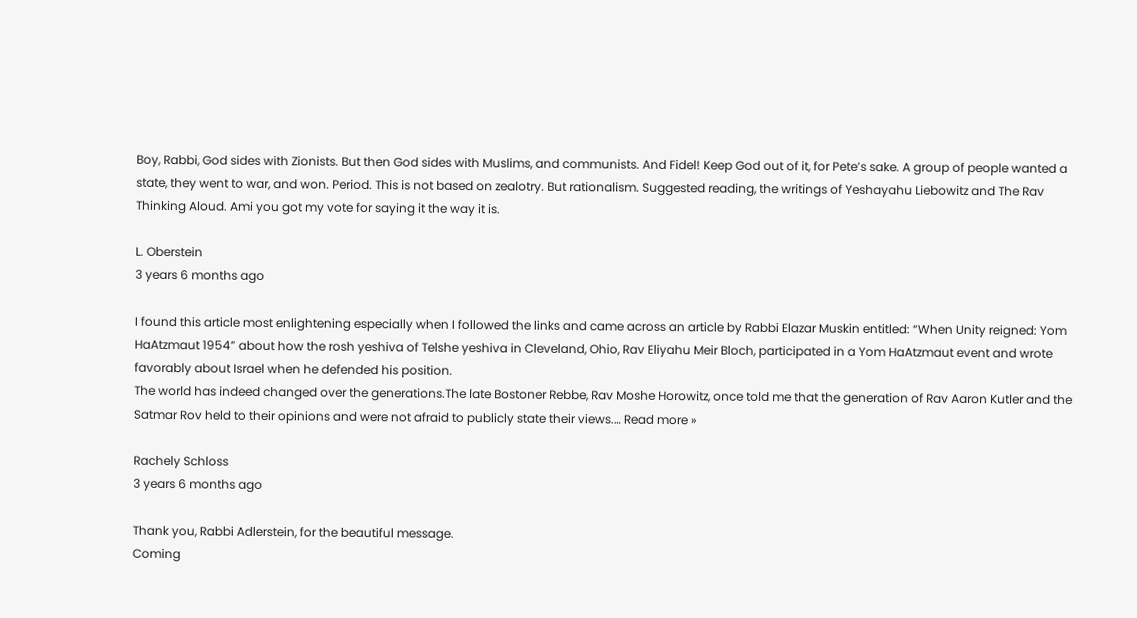Boy, Rabbi, God sides with Zionists. But then God sides with Muslims, and communists. And Fidel! Keep God out of it, for Pete’s sake. A group of people wanted a state, they went to war, and won. Period. This is not based on zealotry. But rationalism. Suggested reading, the writings of Yeshayahu Liebowitz and The Rav Thinking Aloud. Ami you got my vote for saying it the way it is.

L. Oberstein
3 years 6 months ago

I found this article most enlightening especially when I followed the links and came across an article by Rabbi Elazar Muskin entitled: “When Unity reigned: Yom HaAtzmaut 1954” about how the rosh yeshiva of Telshe yeshiva in Cleveland, Ohio, Rav Eliyahu Meir Bloch, participated in a Yom HaAtzmaut event and wrote favorably about Israel when he defended his position.
The world has indeed changed over the generations.The late Bostoner Rebbe, Rav Moshe Horowitz, once told me that the generation of Rav Aaron Kutler and the Satmar Rov held to their opinions and were not afraid to publicly state their views.… Read more »

Rachely Schloss
3 years 6 months ago

Thank you, Rabbi Adlerstein, for the beautiful message.
Coming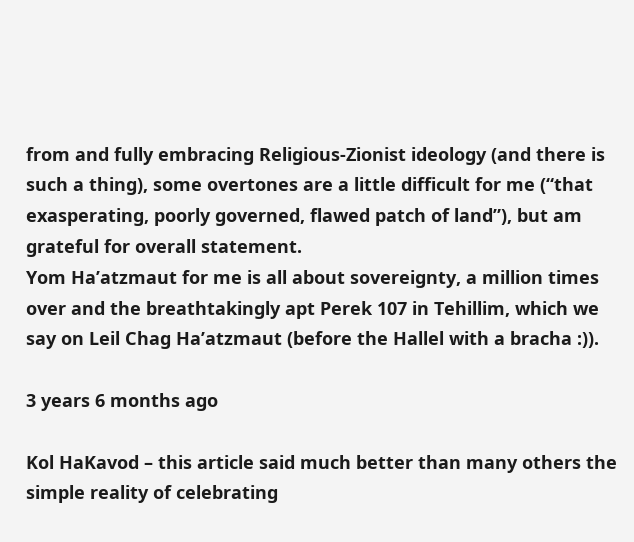from and fully embracing Religious-Zionist ideology (and there is such a thing), some overtones are a little difficult for me (“that exasperating, poorly governed, flawed patch of land”), but am grateful for overall statement.
Yom Ha’atzmaut for me is all about sovereignty, a million times over and the breathtakingly apt Perek 107 in Tehillim, which we say on Leil Chag Ha’atzmaut (before the Hallel with a bracha :)).

3 years 6 months ago

Kol HaKavod – this article said much better than many others the simple reality of celebrating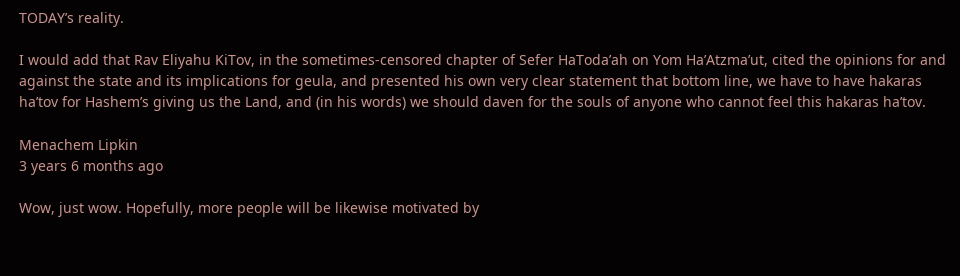TODAY’s reality.

I would add that Rav Eliyahu KiTov, in the sometimes-censored chapter of Sefer HaToda’ah on Yom Ha’Atzma’ut, cited the opinions for and against the state and its implications for geula, and presented his own very clear statement that bottom line, we have to have hakaras ha’tov for Hashem’s giving us the Land, and (in his words) we should daven for the souls of anyone who cannot feel this hakaras ha’tov.

Menachem Lipkin
3 years 6 months ago

Wow, just wow. Hopefully, more people will be likewise motivated by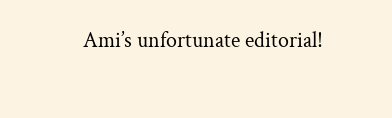Ami’s unfortunate editorial!